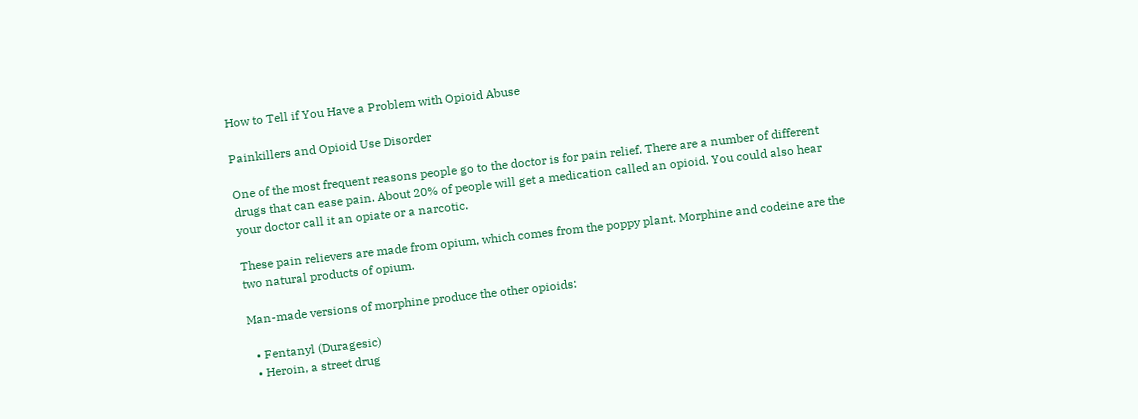How to Tell if You Have a Problem with Opioid Abuse

Painkillers and Opioid Use Disorder

One of the most frequent reasons people go to the doctor is for pain relief. There are a number of different drugs that can ease pain. About 20% of people will get a medication called an opioid. You could also hear your doctor call it an opiate or a narcotic.

These pain relievers are made from opium, which comes from the poppy plant. Morphine and codeine are the two natural products of opium.

Man-made versions of morphine produce the other opioids:

  • Fentanyl (Duragesic)
  • Heroin, a street drug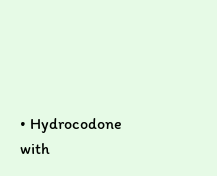• Hydrocodone with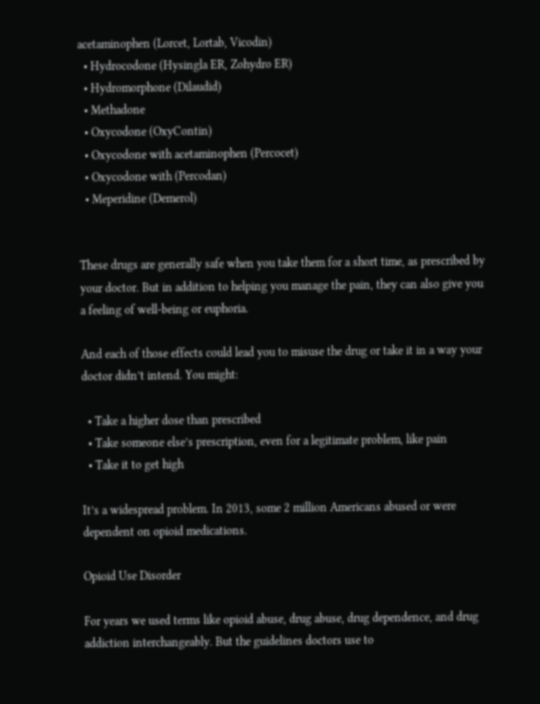acetaminophen (Lorcet, Lortab, Vicodin)
  • Hydrocodone (Hysingla ER, Zohydro ER)
  • Hydromorphone (Dilaudid)
  • Methadone
  • Oxycodone (OxyContin)
  • Oxycodone with acetaminophen (Percocet)
  • Oxycodone with (Percodan)
  • Meperidine (Demerol)


These drugs are generally safe when you take them for a short time, as prescribed by your doctor. But in addition to helping you manage the pain, they can also give you a feeling of well-being or euphoria.

And each of those effects could lead you to misuse the drug or take it in a way your doctor didn’t intend. You might:

  • Take a higher dose than prescribed
  • Take someone else’s prescription, even for a legitimate problem, like pain
  • Take it to get high

It’s a widespread problem. In 2013, some 2 million Americans abused or were dependent on opioid medications.

Opioid Use Disorder

For years we used terms like opioid abuse, drug abuse, drug dependence, and drug addiction interchangeably. But the guidelines doctors use to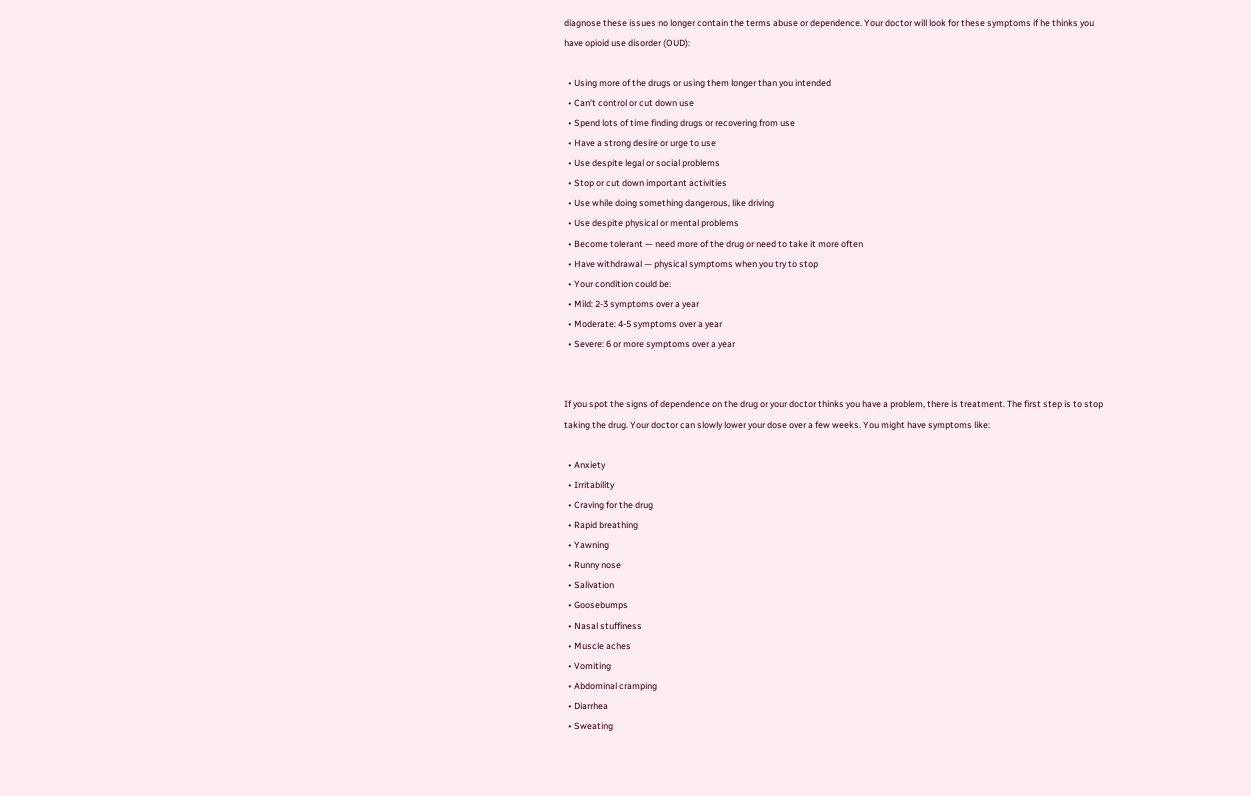diagnose these issues no longer contain the terms abuse or dependence. Your doctor will look for these symptoms if he thinks you have opioid use disorder (OUD):

  • Using more of the drugs or using them longer than you intended
  • Can’t control or cut down use
  • Spend lots of time finding drugs or recovering from use
  • Have a strong desire or urge to use
  • Use despite legal or social problems
  • Stop or cut down important activities
  • Use while doing something dangerous, like driving
  • Use despite physical or mental problems
  • Become tolerant — need more of the drug or need to take it more often
  • Have withdrawal — physical symptoms when you try to stop
  • Your condition could be:
  • Mild: 2-3 symptoms over a year
  • Moderate: 4-5 symptoms over a year
  • Severe: 6 or more symptoms over a year


If you spot the signs of dependence on the drug or your doctor thinks you have a problem, there is treatment. The first step is to stop taking the drug. Your doctor can slowly lower your dose over a few weeks. You might have symptoms like:

  • Anxiety
  • Irritability
  • Craving for the drug
  • Rapid breathing
  • Yawning
  • Runny nose
  • Salivation
  • Goosebumps
  • Nasal stuffiness
  • Muscle aches
  • Vomiting
  • Abdominal cramping
  • Diarrhea
  • Sweating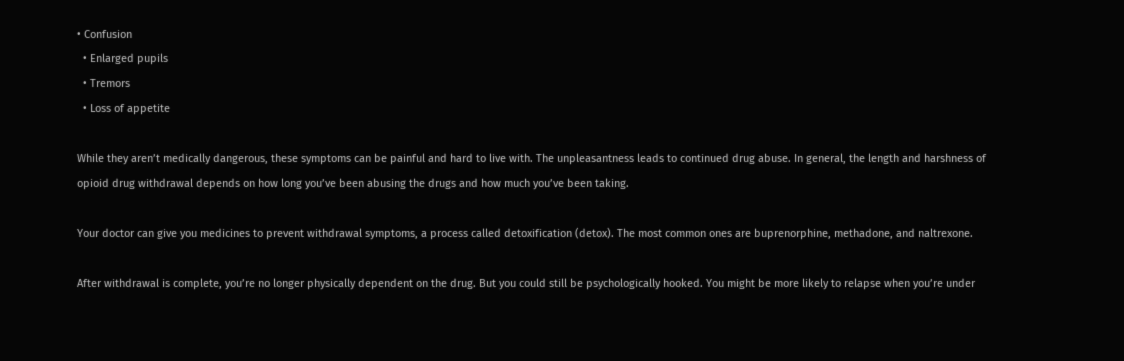• Confusion
  • Enlarged pupils
  • Tremors
  • Loss of appetite

While they aren’t medically dangerous, these symptoms can be painful and hard to live with. The unpleasantness leads to continued drug abuse. In general, the length and harshness of opioid drug withdrawal depends on how long you’ve been abusing the drugs and how much you’ve been taking.

Your doctor can give you medicines to prevent withdrawal symptoms, a process called detoxification (detox). The most common ones are buprenorphine, methadone, and naltrexone.

After withdrawal is complete, you’re no longer physically dependent on the drug. But you could still be psychologically hooked. You might be more likely to relapse when you’re under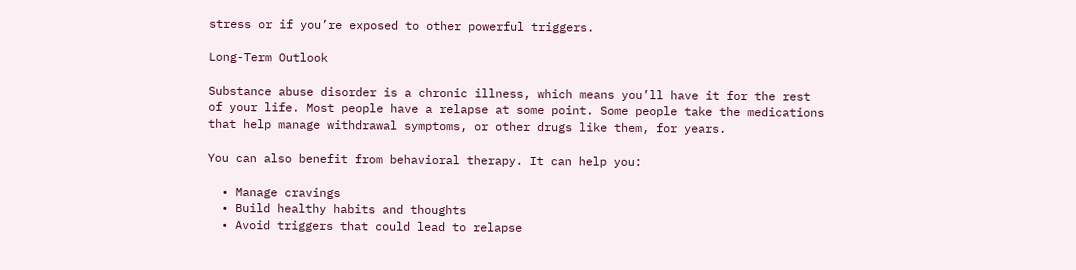stress or if you’re exposed to other powerful triggers.

Long-Term Outlook

Substance abuse disorder is a chronic illness, which means you’ll have it for the rest of your life. Most people have a relapse at some point. Some people take the medications that help manage withdrawal symptoms, or other drugs like them, for years.

You can also benefit from behavioral therapy. It can help you:

  • Manage cravings
  • Build healthy habits and thoughts
  • Avoid triggers that could lead to relapse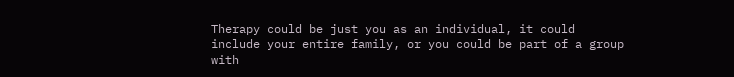Therapy could be just you as an individual, it could include your entire family, or you could be part of a group with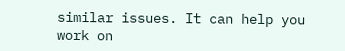similar issues. It can help you work on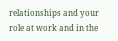relationships and your role at work and in the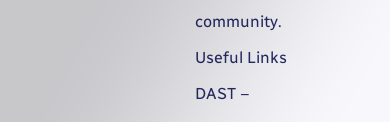community.

Useful Links

DAST –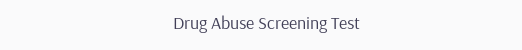Drug Abuse Screening Test